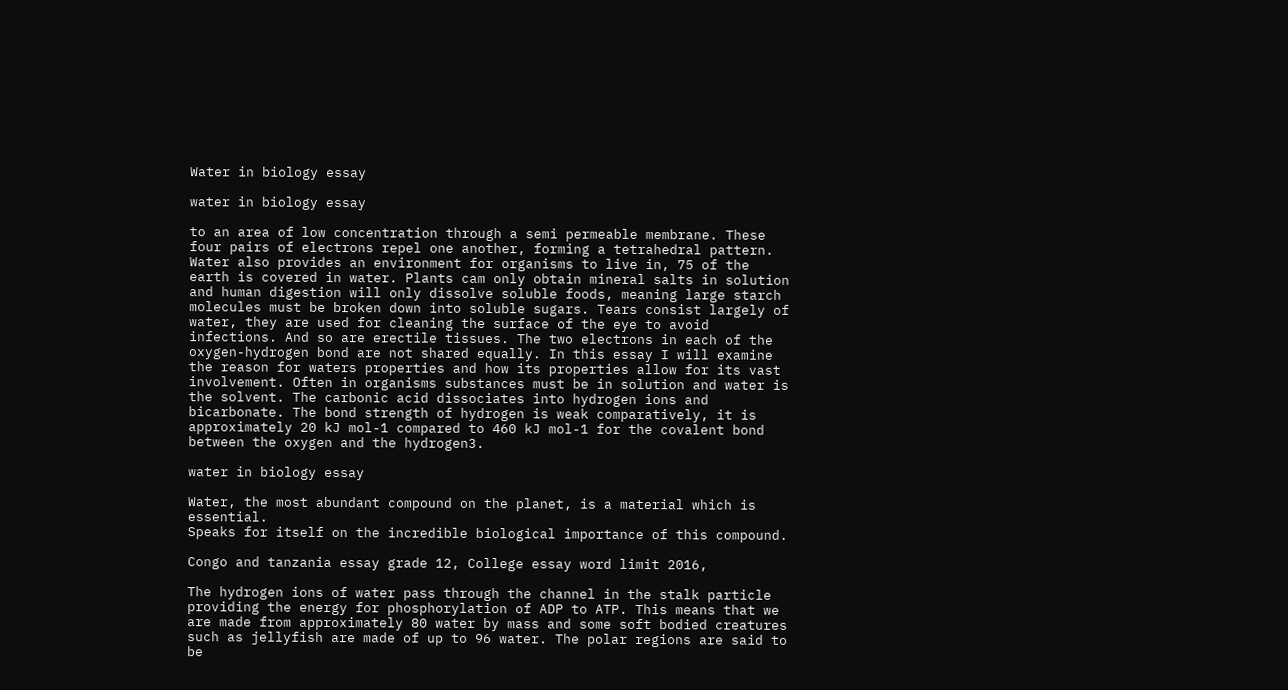Water in biology essay

water in biology essay

to an area of low concentration through a semi permeable membrane. These four pairs of electrons repel one another, forming a tetrahedral pattern. Water also provides an environment for organisms to live in, 75 of the earth is covered in water. Plants cam only obtain mineral salts in solution and human digestion will only dissolve soluble foods, meaning large starch molecules must be broken down into soluble sugars. Tears consist largely of water, they are used for cleaning the surface of the eye to avoid infections. And so are erectile tissues. The two electrons in each of the oxygen-hydrogen bond are not shared equally. In this essay I will examine the reason for waters properties and how its properties allow for its vast involvement. Often in organisms substances must be in solution and water is the solvent. The carbonic acid dissociates into hydrogen ions and bicarbonate. The bond strength of hydrogen is weak comparatively, it is approximately 20 kJ mol-1 compared to 460 kJ mol-1 for the covalent bond between the oxygen and the hydrogen3.

water in biology essay

Water, the most abundant compound on the planet, is a material which is essential.
Speaks for itself on the incredible biological importance of this compound.

Congo and tanzania essay grade 12, College essay word limit 2016,

The hydrogen ions of water pass through the channel in the stalk particle providing the energy for phosphorylation of ADP to ATP. This means that we are made from approximately 80 water by mass and some soft bodied creatures such as jellyfish are made of up to 96 water. The polar regions are said to be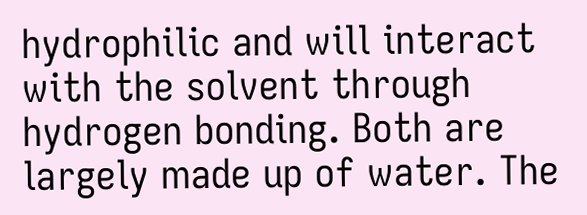hydrophilic and will interact with the solvent through hydrogen bonding. Both are largely made up of water. The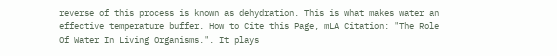reverse of this process is known as dehydration. This is what makes water an effective temperature buffer. How to Cite this Page, mLA Citation: "The Role Of Water In Living Organisms.". It plays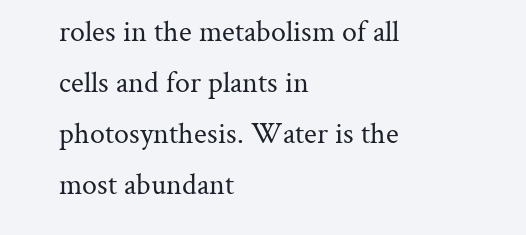roles in the metabolism of all cells and for plants in photosynthesis. Water is the most abundant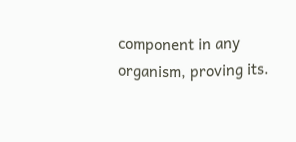component in any organism, proving its.